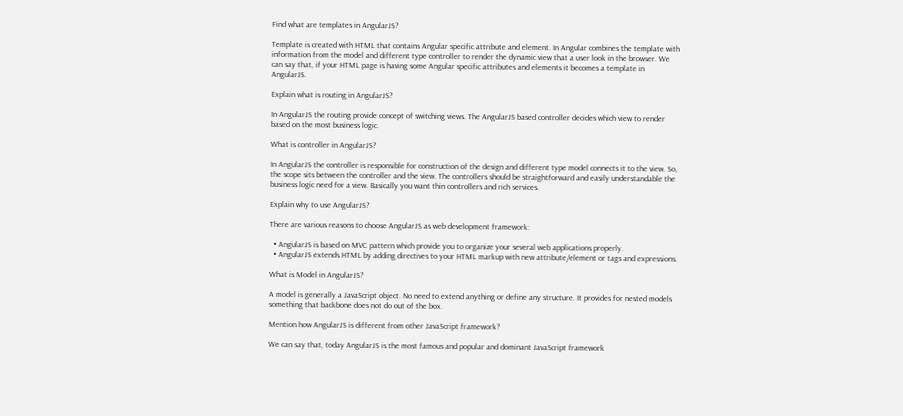Find what are templates in AngularJS?

Template is created with HTML that contains Angular specific attribute and element. In Angular combines the template with information from the model and different type controller to render the dynamic view that a user look in the browser. We can say that, if your HTML page is having some Angular specific attributes and elements it becomes a template in AngularJS.

Explain what is routing in AngularJS?

In AngularJS the routing provide concept of switching views. The AngularJS based controller decides which view to render based on the most business logic.

What is controller in AngularJS?

In AngularJS the controller is responsible for construction of the design and different type model connects it to the view. So, the scope sits between the controller and the view. The controllers should be straightforward and easily understandable the business logic need for a view. Basically you want thin controllers and rich services.

Explain why to use AngularJS?

There are various reasons to choose AngularJS as web development framework:

  • AngularJS is based on MVC pattern which provide you to organize your several web applications properly.
  • AngularJS extends HTML by adding directives to your HTML markup with new attribute/element or tags and expressions.

What is Model in AngularJS?

A model is generally a JavaScript object. No need to extend anything or define any structure. It provides for nested models something that backbone does not do out of the box.

Mention how AngularJS is different from other JavaScript framework?

We can say that, today AngularJS is the most famous and popular and dominant JavaScript framework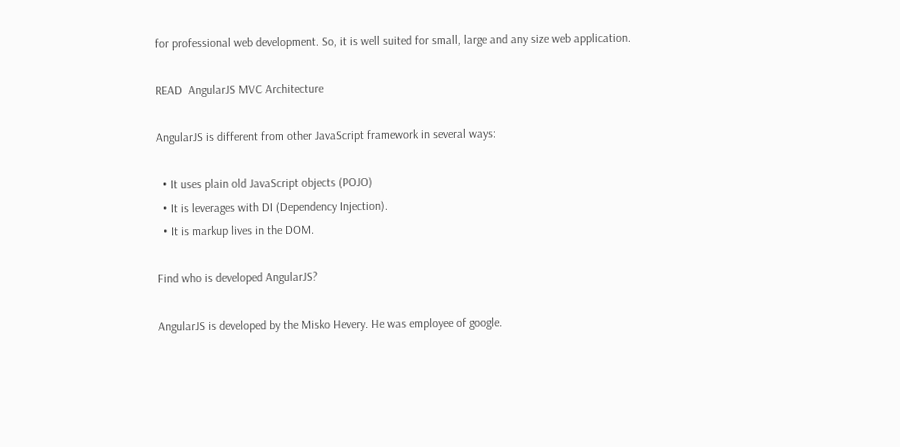for professional web development. So, it is well suited for small, large and any size web application.

READ  AngularJS MVC Architecture

AngularJS is different from other JavaScript framework in several ways:

  • It uses plain old JavaScript objects (POJO)
  • It is leverages with DI (Dependency Injection).
  • It is markup lives in the DOM.

Find who is developed AngularJS?

AngularJS is developed by the Misko Hevery. He was employee of google.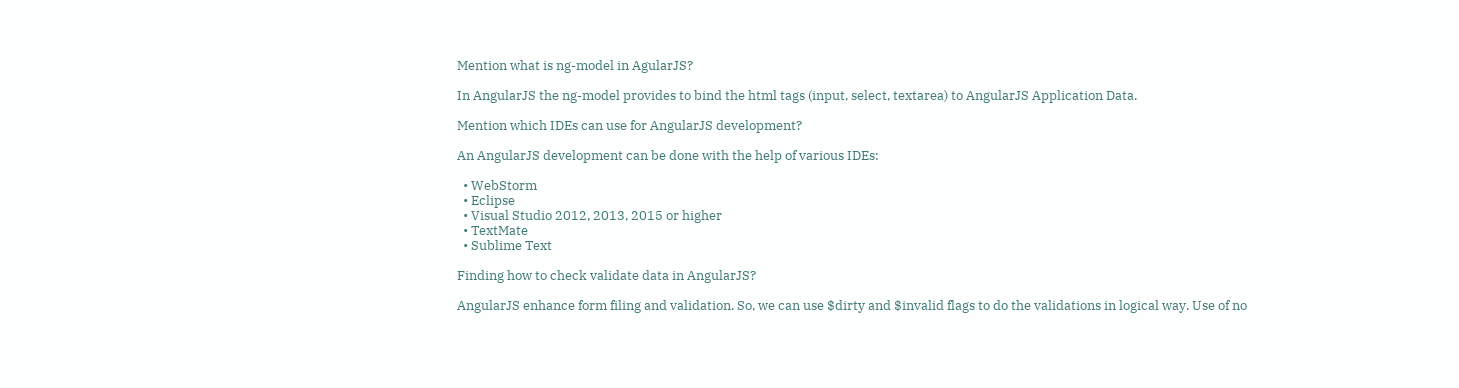Mention what is ng-model in AgularJS?

In AngularJS the ng-model provides to bind the html tags (input, select, textarea) to AngularJS Application Data.

Mention which IDEs can use for AngularJS development?

An AngularJS development can be done with the help of various IDEs:

  • WebStorm
  • Eclipse
  • Visual Studio 2012, 2013, 2015 or higher
  • TextMate
  • Sublime Text

Finding how to check validate data in AngularJS?

AngularJS enhance form filing and validation. So, we can use $dirty and $invalid flags to do the validations in logical way. Use of no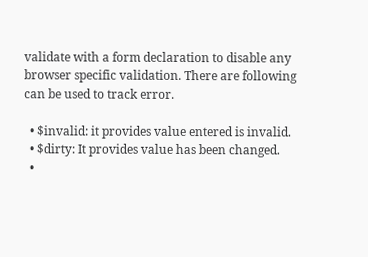validate with a form declaration to disable any browser specific validation. There are following can be used to track error.

  • $invalid: it provides value entered is invalid.
  • $dirty: It provides value has been changed.
  •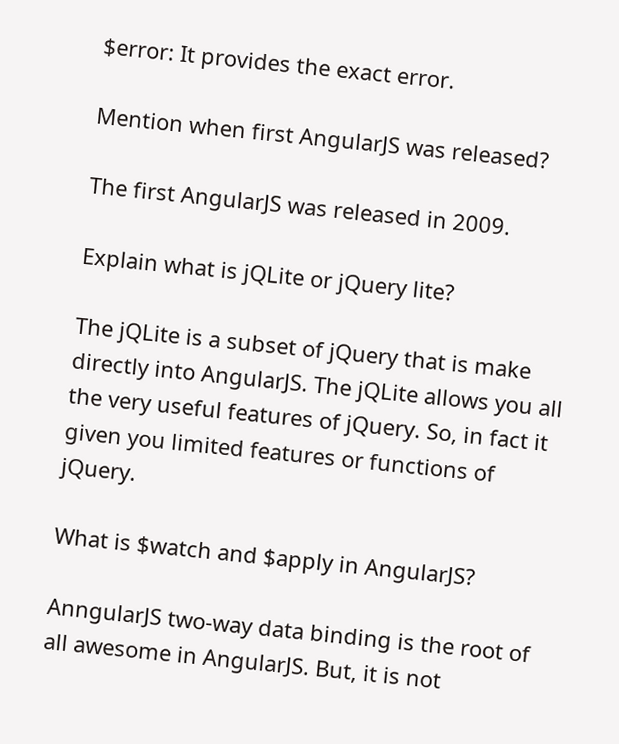$error: It provides the exact error.

Mention when first AngularJS was released?

The first AngularJS was released in 2009.

Explain what is jQLite or jQuery lite?

The jQLite is a subset of jQuery that is make directly into AngularJS. The jQLite allows you all the very useful features of jQuery. So, in fact it given you limited features or functions of jQuery.

What is $watch and $apply in AngularJS?

AnngularJS two-way data binding is the root of all awesome in AngularJS. But, it is not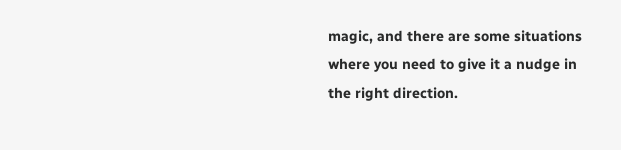magic, and there are some situations where you need to give it a nudge in the right direction.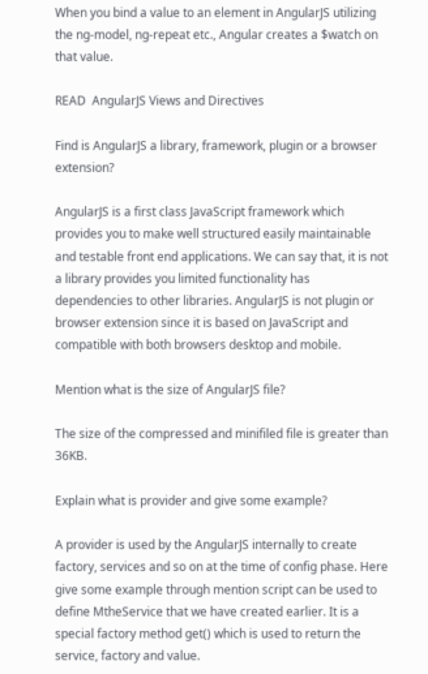When you bind a value to an element in AngularJS utilizing the ng-model, ng-repeat etc., Angular creates a $watch on that value.

READ  AngularJS Views and Directives

Find is AngularJS a library, framework, plugin or a browser extension?

AngularJS is a first class JavaScript framework which provides you to make well structured easily maintainable and testable front end applications. We can say that, it is not a library provides you limited functionality has dependencies to other libraries. AngularJS is not plugin or browser extension since it is based on JavaScript and compatible with both browsers desktop and mobile.

Mention what is the size of AngularJS file?

The size of the compressed and minifiled file is greater than 36KB.

Explain what is provider and give some example?

A provider is used by the AngularJS internally to create factory, services and so on at the time of config phase. Here give some example through mention script can be used to define MtheService that we have created earlier. It is a special factory method get() which is used to return the service, factory and value.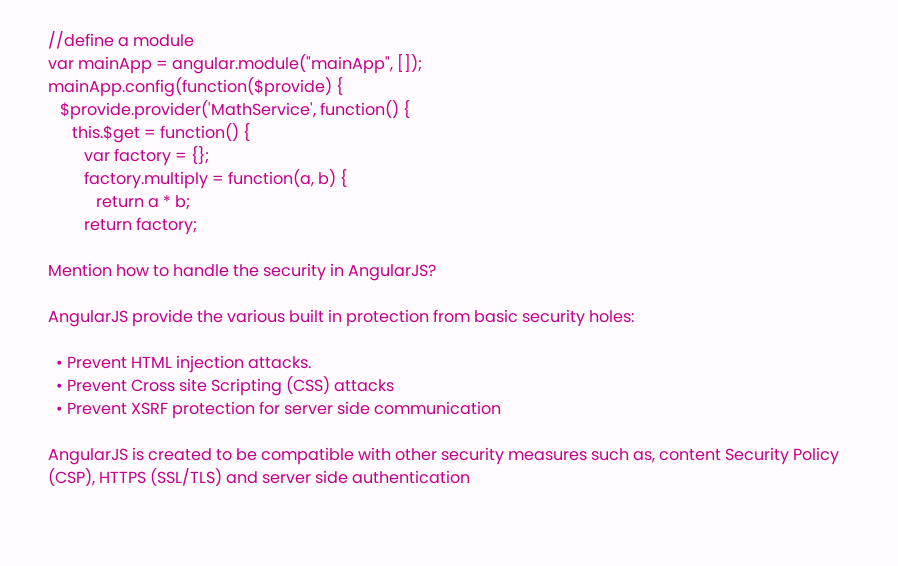//define a module
var mainApp = angular.module("mainApp", []);
mainApp.config(function($provide) {
   $provide.provider('MathService', function() {
      this.$get = function() {
         var factory = {};
         factory.multiply = function(a, b) {
            return a * b;
         return factory;

Mention how to handle the security in AngularJS?

AngularJS provide the various built in protection from basic security holes:

  • Prevent HTML injection attacks.
  • Prevent Cross site Scripting (CSS) attacks
  • Prevent XSRF protection for server side communication

AngularJS is created to be compatible with other security measures such as, content Security Policy (CSP), HTTPS (SSL/TLS) and server side authentication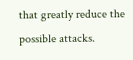that greatly reduce the possible attacks.